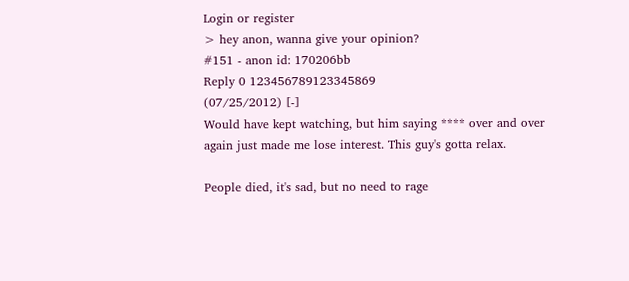Login or register
> hey anon, wanna give your opinion?
#151 - anon id: 170206bb
Reply 0 123456789123345869
(07/25/2012) [-]
Would have kept watching, but him saying **** over and over again just made me lose interest. This guy's gotta relax.

People died, it's sad, but no need to rage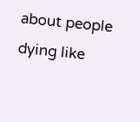about people dying like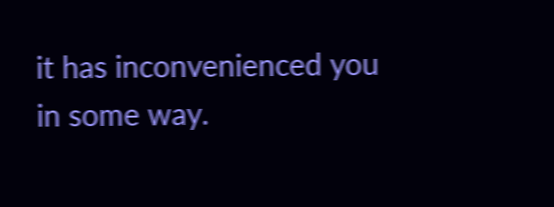it has inconvenienced you in some way.